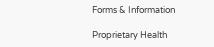Forms & Information

Proprietary Health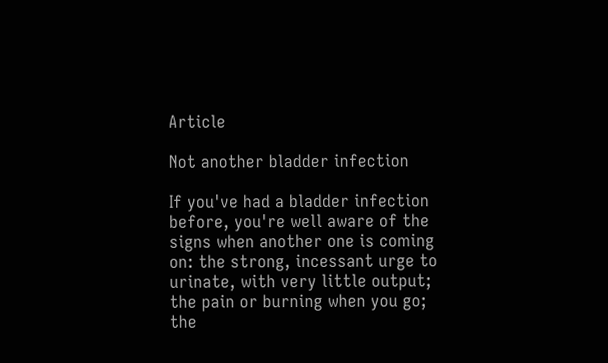Article

Not another bladder infection

If you've had a bladder infection before, you're well aware of the signs when another one is coming on: the strong, incessant urge to urinate, with very little output; the pain or burning when you go; the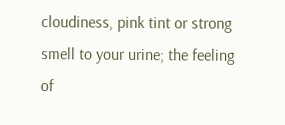cloudiness, pink tint or strong smell to your urine; the feeling of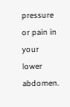pressure or pain in your lower abdomen.